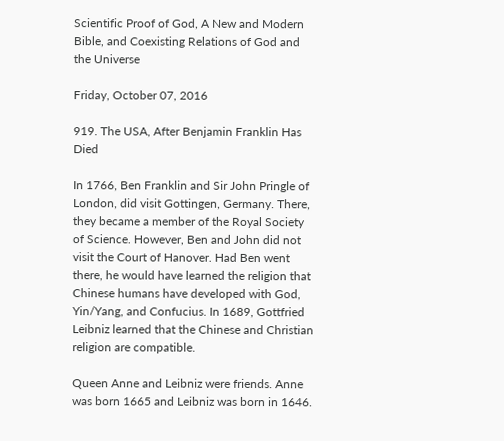Scientific Proof of God, A New and Modern Bible, and Coexisting Relations of God and the Universe

Friday, October 07, 2016

919. The USA, After Benjamin Franklin Has Died

In 1766, Ben Franklin and Sir John Pringle of London, did visit Gottingen, Germany. There, they became a member of the Royal Society of Science. However, Ben and John did not visit the Court of Hanover. Had Ben went there, he would have learned the religion that Chinese humans have developed with God, Yin/Yang, and Confucius. In 1689, Gottfried Leibniz learned that the Chinese and Christian religion are compatible.

Queen Anne and Leibniz were friends. Anne was born 1665 and Leibniz was born in 1646.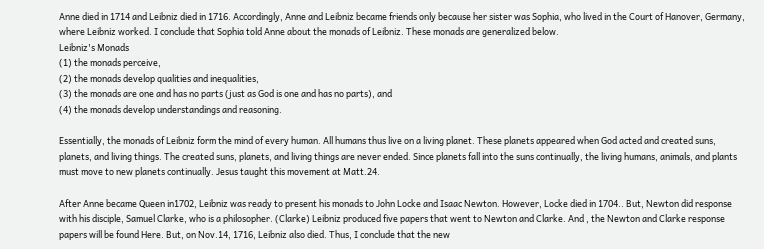Anne died in 1714 and Leibniz died in 1716. Accordingly, Anne and Leibniz became friends only because her sister was Sophia, who lived in the Court of Hanover, Germany, where Leibniz worked. I conclude that Sophia told Anne about the monads of Leibniz. These monads are generalized below.
Leibniz's Monads
(1) the monads perceive,
(2) the monads develop qualities and inequalities,
(3) the monads are one and has no parts (just as God is one and has no parts), and
(4) the monads develop understandings and reasoning.

Essentially, the monads of Leibniz form the mind of every human. All humans thus live on a living planet. These planets appeared when God acted and created suns, planets, and living things. The created suns, planets, and living things are never ended. Since planets fall into the suns continually, the living humans, animals, and plants must move to new planets continually. Jesus taught this movement at Matt.24.

After Anne became Queen in1702, Leibniz was ready to present his monads to John Locke and Isaac Newton. However, Locke died in 1704.. But, Newton did response with his disciple, Samuel Clarke, who is a philosopher. (Clarke) Leibniz produced five papers that went to Newton and Clarke. And , the Newton and Clarke response papers will be found Here. But, on Nov.14, 1716, Leibniz also died. Thus, I conclude that the new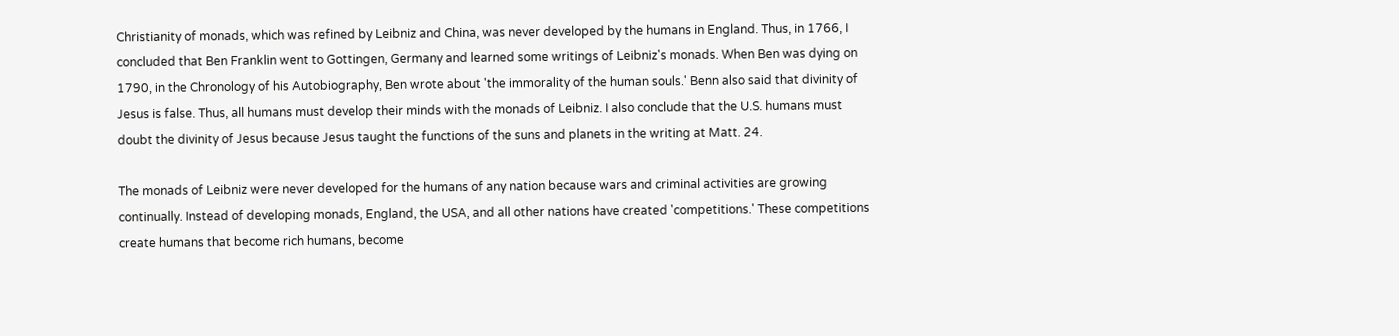Christianity of monads, which was refined by Leibniz and China, was never developed by the humans in England. Thus, in 1766, I concluded that Ben Franklin went to Gottingen, Germany and learned some writings of Leibniz's monads. When Ben was dying on 1790, in the Chronology of his Autobiography, Ben wrote about 'the immorality of the human souls.' Benn also said that divinity of Jesus is false. Thus, all humans must develop their minds with the monads of Leibniz. I also conclude that the U.S. humans must doubt the divinity of Jesus because Jesus taught the functions of the suns and planets in the writing at Matt. 24.

The monads of Leibniz were never developed for the humans of any nation because wars and criminal activities are growing continually. Instead of developing monads, England, the USA, and all other nations have created 'competitions.' These competitions create humans that become rich humans, become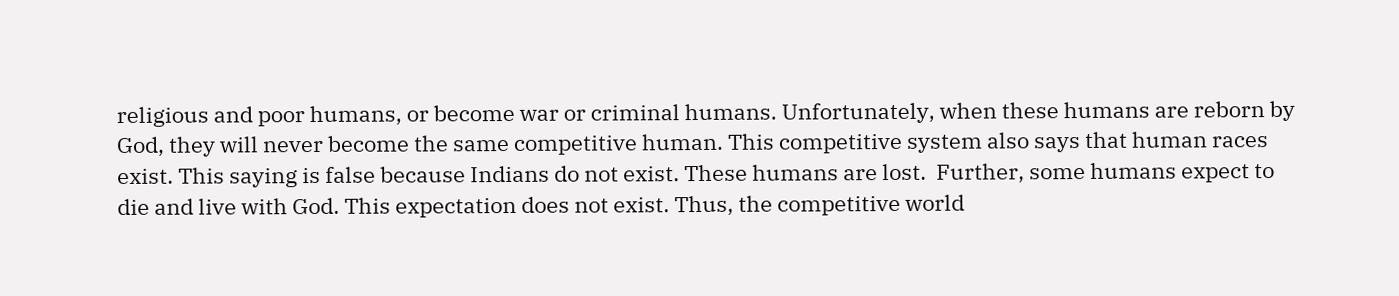religious and poor humans, or become war or criminal humans. Unfortunately, when these humans are reborn by God, they will never become the same competitive human. This competitive system also says that human races exist. This saying is false because Indians do not exist. These humans are lost.  Further, some humans expect to die and live with God. This expectation does not exist. Thus, the competitive world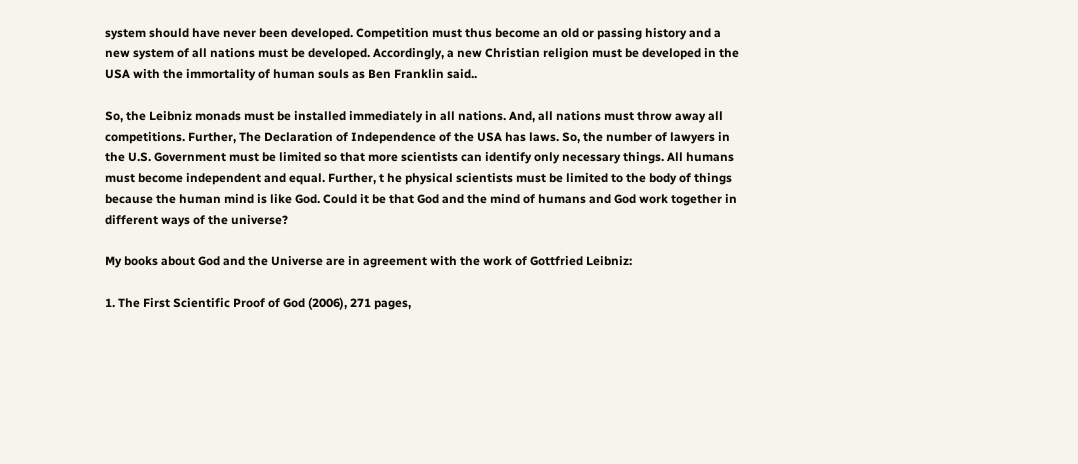system should have never been developed. Competition must thus become an old or passing history and a new system of all nations must be developed. Accordingly, a new Christian religion must be developed in the USA with the immortality of human souls as Ben Franklin said..

So, the Leibniz monads must be installed immediately in all nations. And, all nations must throw away all competitions. Further, The Declaration of Independence of the USA has laws. So, the number of lawyers in the U.S. Government must be limited so that more scientists can identify only necessary things. All humans must become independent and equal. Further, t he physical scientists must be limited to the body of things because the human mind is like God. Could it be that God and the mind of humans and God work together in different ways of the universe?

My books about God and the Universe are in agreement with the work of Gottfried Leibniz:

1. The First Scientific Proof of God (2006), 271 pages,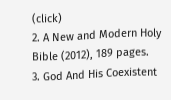(click)
2. A New and Modern Holy Bible (2012), 189 pages.
3. God And His Coexistent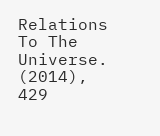Relations To The Universe. (2014), 429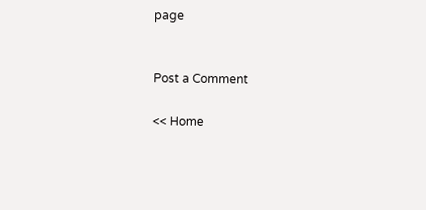page


Post a Comment

<< Home